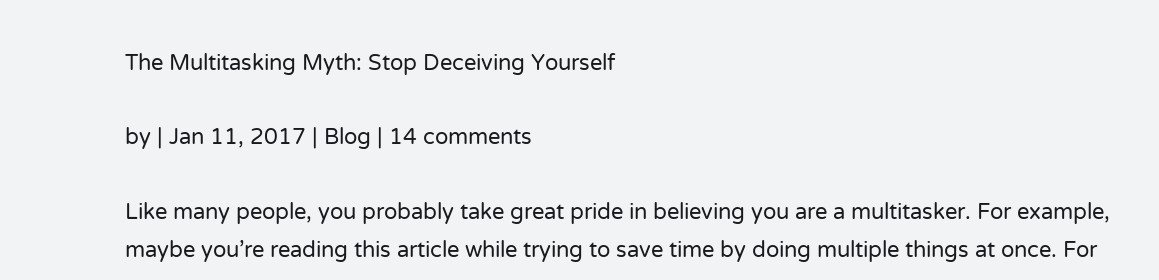The Multitasking Myth: Stop Deceiving Yourself

by | Jan 11, 2017 | Blog | 14 comments

Like many people, you probably take great pride in believing you are a multitasker. For example, maybe you’re reading this article while trying to save time by doing multiple things at once. For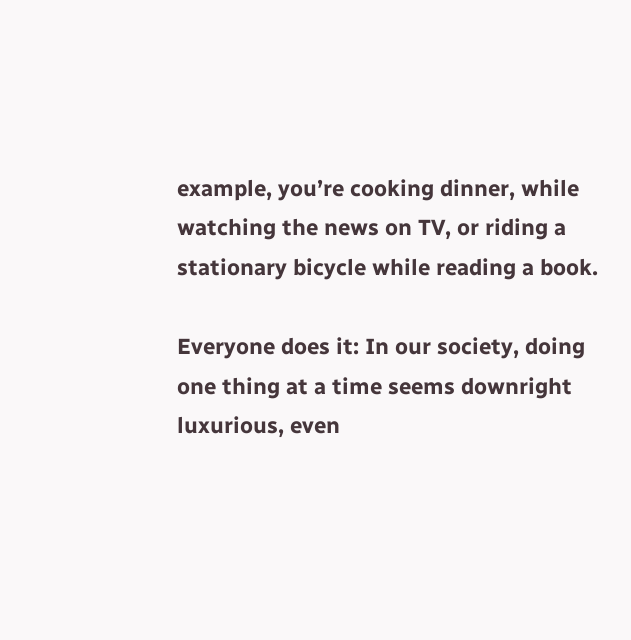example, you’re cooking dinner, while watching the news on TV, or riding a stationary bicycle while reading a book.

Everyone does it: In our society, doing one thing at a time seems downright luxurious, even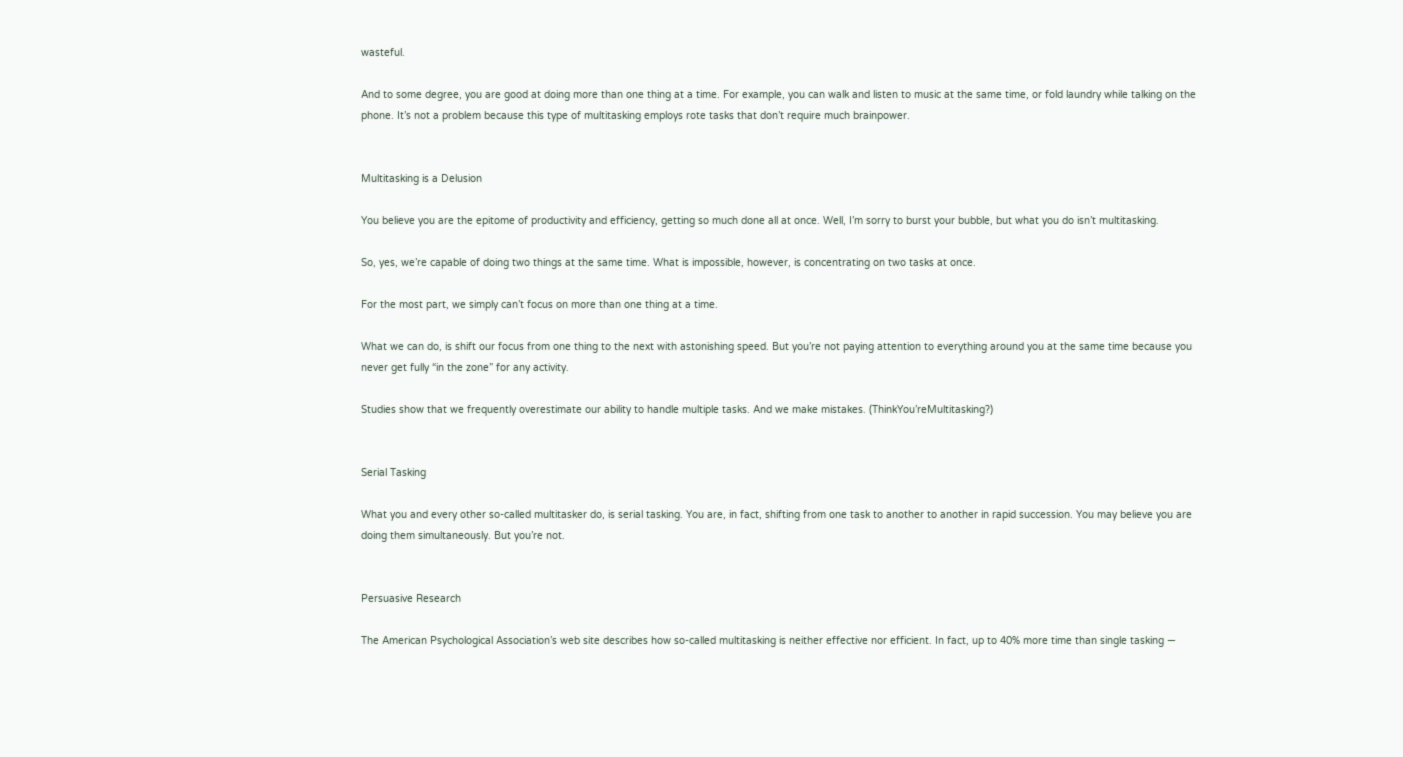wasteful.

And to some degree, you are good at doing more than one thing at a time. For example, you can walk and listen to music at the same time, or fold laundry while talking on the phone. It’s not a problem because this type of multitasking employs rote tasks that don’t require much brainpower.


Multitasking is a Delusion

You believe you are the epitome of productivity and efficiency, getting so much done all at once. Well, I’m sorry to burst your bubble, but what you do isn’t multitasking.

So, yes, we’re capable of doing two things at the same time. What is impossible, however, is concentrating on two tasks at once.

For the most part, we simply can’t focus on more than one thing at a time.

What we can do, is shift our focus from one thing to the next with astonishing speed. But you’re not paying attention to everything around you at the same time because you never get fully “in the zone” for any activity.

Studies show that we frequently overestimate our ability to handle multiple tasks. And we make mistakes. (ThinkYou’reMultitasking?)


Serial Tasking

What you and every other so-called multitasker do, is serial tasking. You are, in fact, shifting from one task to another to another in rapid succession. You may believe you are doing them simultaneously. But you’re not.


Persuasive Research

The American Psychological Association’s web site describes how so-called multitasking is neither effective nor efficient. In fact, up to 40% more time than single tasking —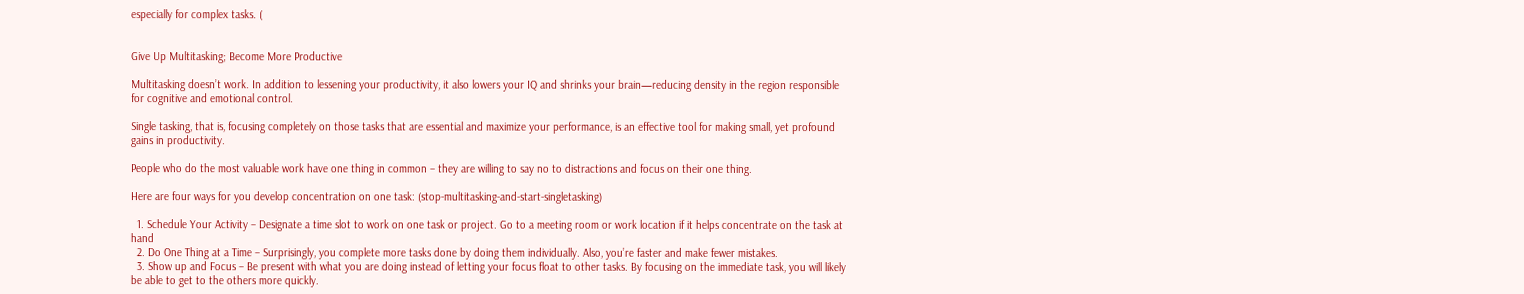especially for complex tasks. (


Give Up Multitasking; Become More Productive

Multitasking doesn’t work. In addition to lessening your productivity, it also lowers your IQ and shrinks your brain—reducing density in the region responsible for cognitive and emotional control.

Single tasking, that is, focusing completely on those tasks that are essential and maximize your performance, is an effective tool for making small, yet profound gains in productivity.

People who do the most valuable work have one thing in common – they are willing to say no to distractions and focus on their one thing.

Here are four ways for you develop concentration on one task: (stop-multitasking-and-start-singletasking)

  1. Schedule Your Activity – Designate a time slot to work on one task or project. Go to a meeting room or work location if it helps concentrate on the task at hand
  2. Do One Thing at a Time – Surprisingly, you complete more tasks done by doing them individually. Also, you’re faster and make fewer mistakes.
  3. Show up and Focus – Be present with what you are doing instead of letting your focus float to other tasks. By focusing on the immediate task, you will likely be able to get to the others more quickly.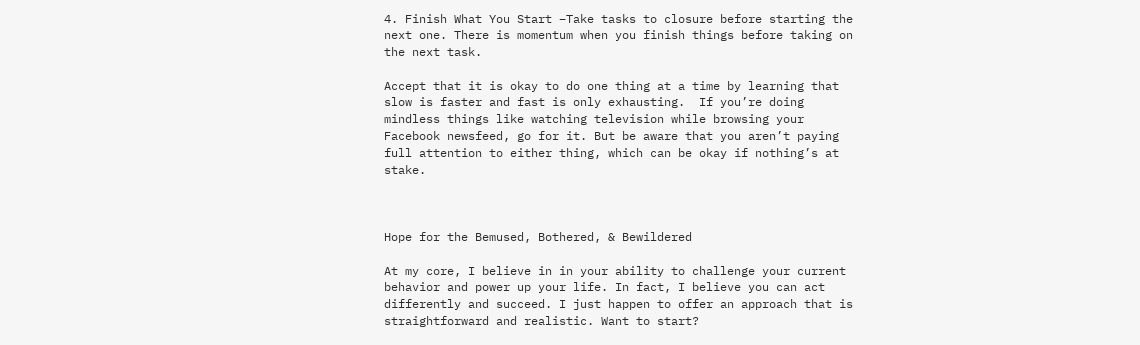4. Finish What You Start –Take tasks to closure before starting the next one. There is momentum when you finish things before taking on the next task.

Accept that it is okay to do one thing at a time by learning that slow is faster and fast is only exhausting.  If you’re doing mindless things like watching television while browsing your Facebook newsfeed, go for it. But be aware that you aren’t paying full attention to either thing, which can be okay if nothing’s at stake.



Hope for the Bemused, Bothered, & Bewildered

At my core, I believe in in your ability to challenge your current behavior and power up your life. In fact, I believe you can act differently and succeed. I just happen to offer an approach that is straightforward and realistic. Want to start?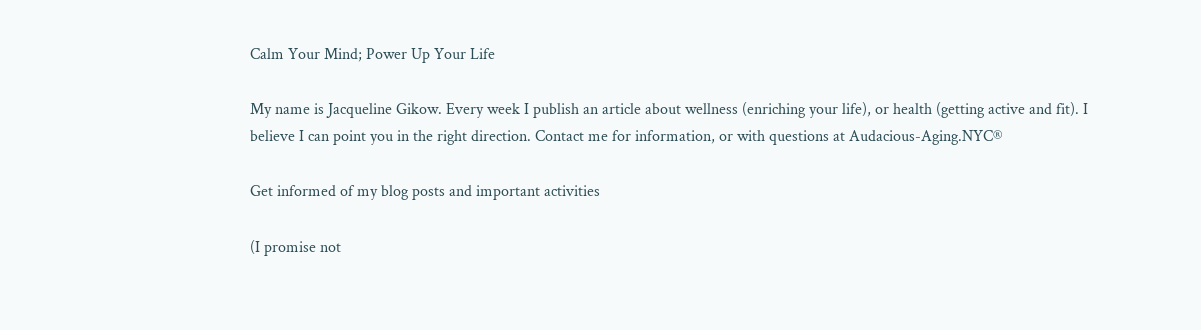Calm Your Mind; Power Up Your Life

My name is Jacqueline Gikow. Every week I publish an article about wellness (enriching your life), or health (getting active and fit). I believe I can point you in the right direction. Contact me for information, or with questions at Audacious-Aging.NYC®

Get informed of my blog posts and important activities

(I promise not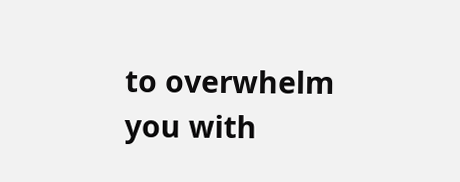to overwhelm you with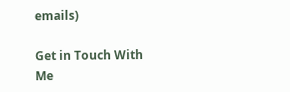emails)

Get in Touch With Me